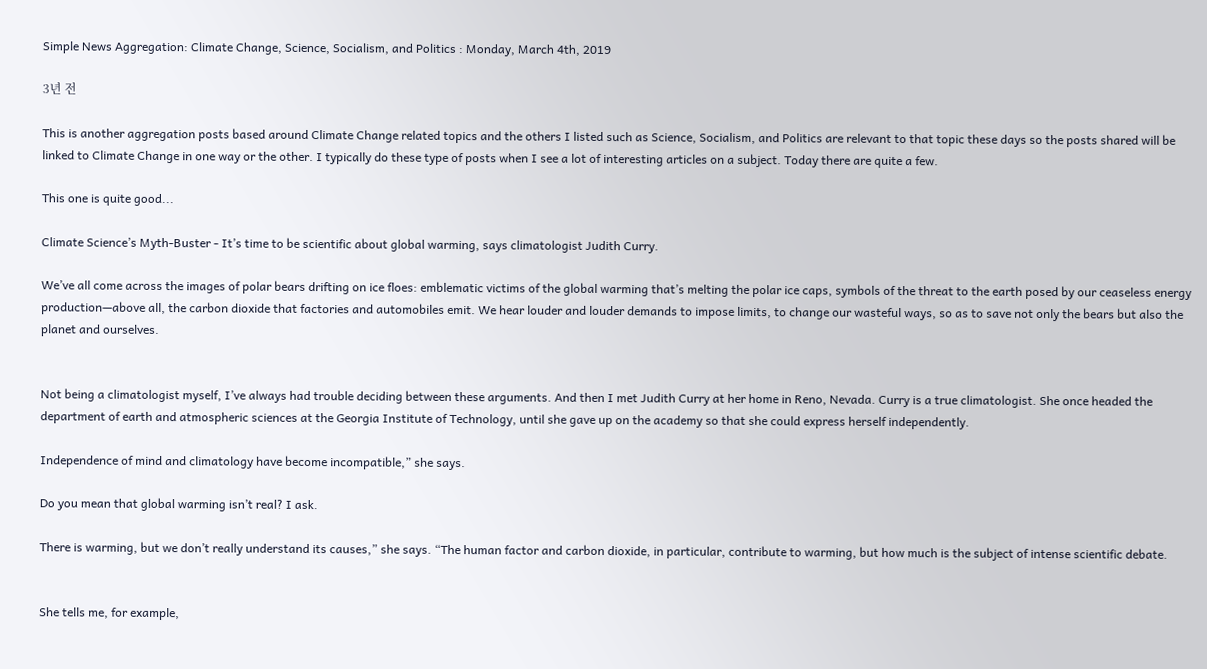Simple News Aggregation: Climate Change, Science, Socialism, and Politics : Monday, March 4th, 2019

3년 전

This is another aggregation posts based around Climate Change related topics and the others I listed such as Science, Socialism, and Politics are relevant to that topic these days so the posts shared will be linked to Climate Change in one way or the other. I typically do these type of posts when I see a lot of interesting articles on a subject. Today there are quite a few.

This one is quite good...

Climate Science’s Myth-Buster - It’s time to be scientific about global warming, says climatologist Judith Curry.

We’ve all come across the images of polar bears drifting on ice floes: emblematic victims of the global warming that’s melting the polar ice caps, symbols of the threat to the earth posed by our ceaseless energy production—above all, the carbon dioxide that factories and automobiles emit. We hear louder and louder demands to impose limits, to change our wasteful ways, so as to save not only the bears but also the planet and ourselves.


Not being a climatologist myself, I’ve always had trouble deciding between these arguments. And then I met Judith Curry at her home in Reno, Nevada. Curry is a true climatologist. She once headed the department of earth and atmospheric sciences at the Georgia Institute of Technology, until she gave up on the academy so that she could express herself independently.

Independence of mind and climatology have become incompatible,” she says.

Do you mean that global warming isn’t real? I ask.

There is warming, but we don’t really understand its causes,” she says. “The human factor and carbon dioxide, in particular, contribute to warming, but how much is the subject of intense scientific debate.


She tells me, for example,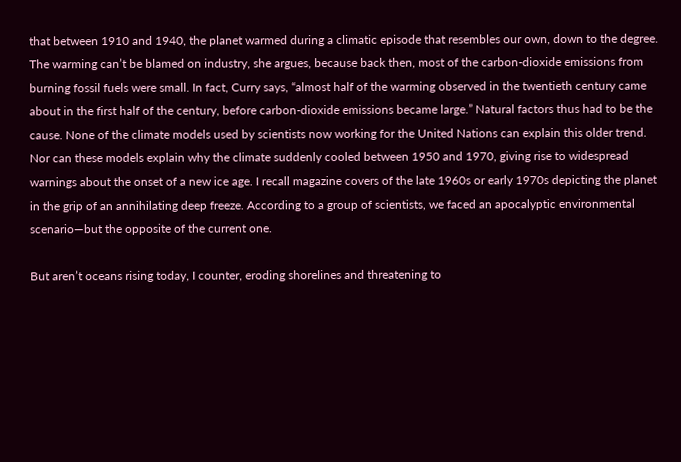that between 1910 and 1940, the planet warmed during a climatic episode that resembles our own, down to the degree. The warming can’t be blamed on industry, she argues, because back then, most of the carbon-dioxide emissions from burning fossil fuels were small. In fact, Curry says, “almost half of the warming observed in the twentieth century came about in the first half of the century, before carbon-dioxide emissions became large.” Natural factors thus had to be the cause. None of the climate models used by scientists now working for the United Nations can explain this older trend. Nor can these models explain why the climate suddenly cooled between 1950 and 1970, giving rise to widespread warnings about the onset of a new ice age. I recall magazine covers of the late 1960s or early 1970s depicting the planet in the grip of an annihilating deep freeze. According to a group of scientists, we faced an apocalyptic environmental scenario—but the opposite of the current one.

But aren’t oceans rising today, I counter, eroding shorelines and threatening to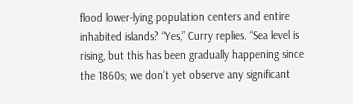flood lower-lying population centers and entire inhabited islands? “Yes,” Curry replies. “Sea level is rising, but this has been gradually happening since the 1860s; we don’t yet observe any significant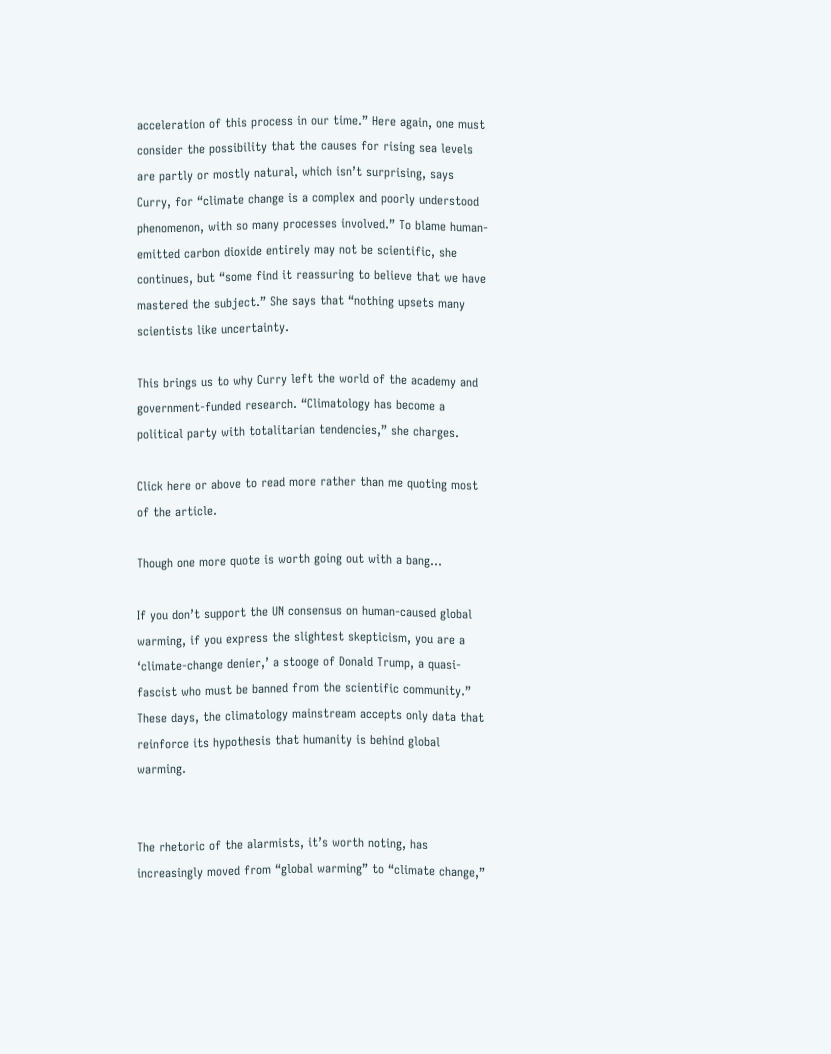acceleration of this process in our time.” Here again, one must consider the possibility that the causes for rising sea levels are partly or mostly natural, which isn’t surprising, says Curry, for “climate change is a complex and poorly understood phenomenon, with so many processes involved.” To blame human-emitted carbon dioxide entirely may not be scientific, she continues, but “some find it reassuring to believe that we have mastered the subject.” She says that “nothing upsets many scientists like uncertainty.

This brings us to why Curry left the world of the academy and government-funded research. “Climatology has become a political party with totalitarian tendencies,” she charges.

Click here or above to read more rather than me quoting most of the article.

Though one more quote is worth going out with a bang...

If you don’t support the UN consensus on human-caused global warming, if you express the slightest skepticism, you are a ‘climate-change denier,’ a stooge of Donald Trump, a quasi-fascist who must be banned from the scientific community.” These days, the climatology mainstream accepts only data that reinforce its hypothesis that humanity is behind global warming.


The rhetoric of the alarmists, it’s worth noting, has increasingly moved from “global warming” to “climate change,”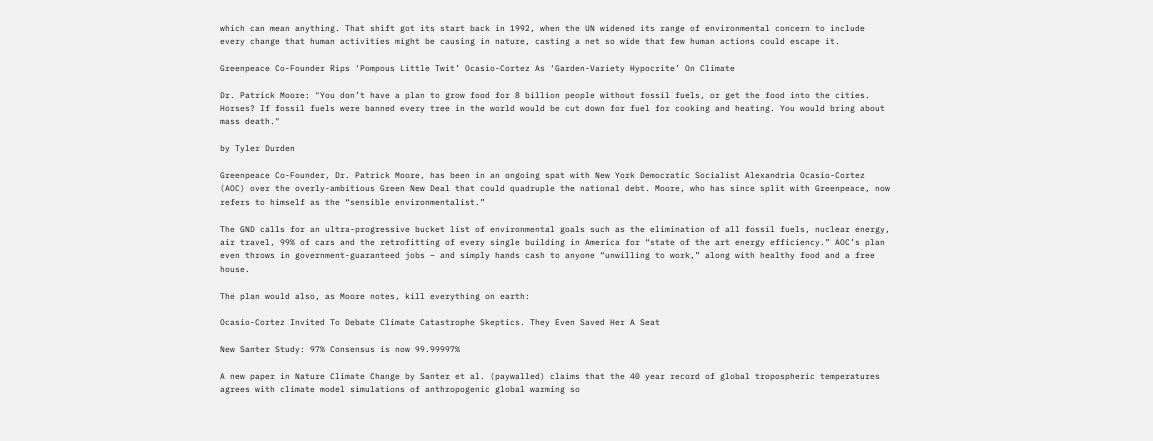which can mean anything. That shift got its start back in 1992, when the UN widened its range of environmental concern to include every change that human activities might be causing in nature, casting a net so wide that few human actions could escape it.

Greenpeace Co-Founder Rips ‘Pompous Little Twit’ Ocasio-Cortez As ‘Garden-Variety Hypocrite’ On Climate

Dr. Patrick Moore: "You don’t have a plan to grow food for 8 billion people without fossil fuels, or get the food into the cities. Horses? If fossil fuels were banned every tree in the world would be cut down for fuel for cooking and heating. You would bring about mass death."

by Tyler Durden

Greenpeace Co-Founder, Dr. Patrick Moore, has been in an ongoing spat with New York Democratic Socialist Alexandria Ocasio-Cortez (AOC) over the overly-ambitious Green New Deal that could quadruple the national debt. Moore, who has since split with Greenpeace, now refers to himself as the “sensible environmentalist.”

The GND calls for an ultra-progressive bucket list of environmental goals such as the elimination of all fossil fuels, nuclear energy, air travel, 99% of cars and the retrofitting of every single building in America for “state of the art energy efficiency.” AOC’s plan even throws in government-guaranteed jobs – and simply hands cash to anyone “unwilling to work,” along with healthy food and a free house.

The plan would also, as Moore notes, kill everything on earth:

Ocasio-Cortez Invited To Debate Climate Catastrophe Skeptics. They Even Saved Her A Seat

New Santer Study: 97% Consensus is now 99.99997%

A new paper in Nature Climate Change by Santer et al. (paywalled) claims that the 40 year record of global tropospheric temperatures agrees with climate model simulations of anthropogenic global warming so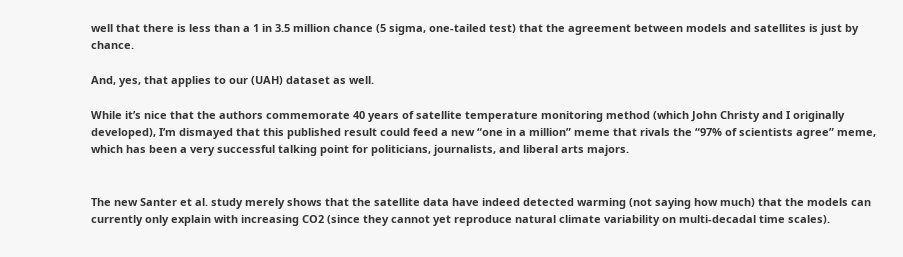well that there is less than a 1 in 3.5 million chance (5 sigma, one-tailed test) that the agreement between models and satellites is just by chance.

And, yes, that applies to our (UAH) dataset as well.

While it’s nice that the authors commemorate 40 years of satellite temperature monitoring method (which John Christy and I originally developed), I’m dismayed that this published result could feed a new “one in a million” meme that rivals the “97% of scientists agree” meme, which has been a very successful talking point for politicians, journalists, and liberal arts majors.


The new Santer et al. study merely shows that the satellite data have indeed detected warming (not saying how much) that the models can currently only explain with increasing CO2 (since they cannot yet reproduce natural climate variability on multi-decadal time scales).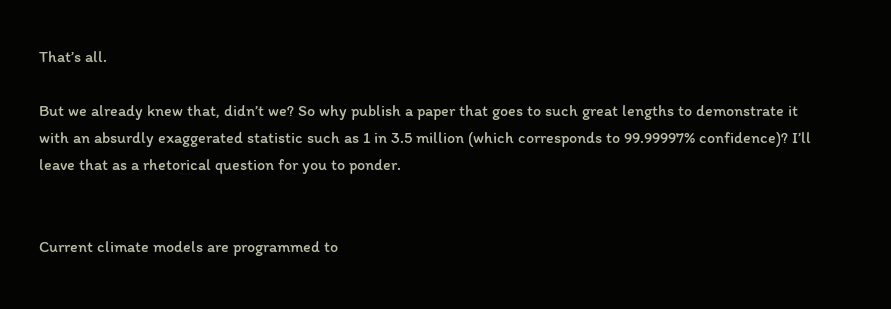That’s all.

But we already knew that, didn’t we? So why publish a paper that goes to such great lengths to demonstrate it with an absurdly exaggerated statistic such as 1 in 3.5 million (which corresponds to 99.99997% confidence)? I’ll leave that as a rhetorical question for you to ponder.


Current climate models are programmed to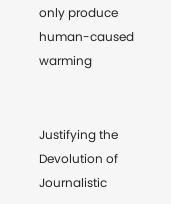only produce human-caused warming


Justifying the Devolution of Journalistic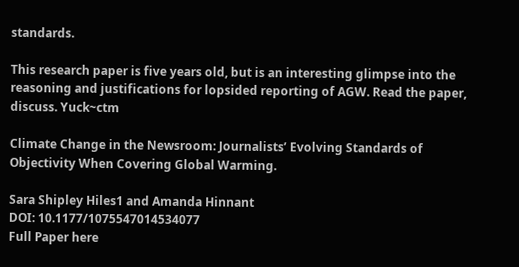standards.

This research paper is five years old, but is an interesting glimpse into the reasoning and justifications for lopsided reporting of AGW. Read the paper, discuss. Yuck~ctm

Climate Change in the Newsroom: Journalists’ Evolving Standards of Objectivity When Covering Global Warming.

Sara Shipley Hiles1 and Amanda Hinnant
DOI: 10.1177/1075547014534077
Full Paper here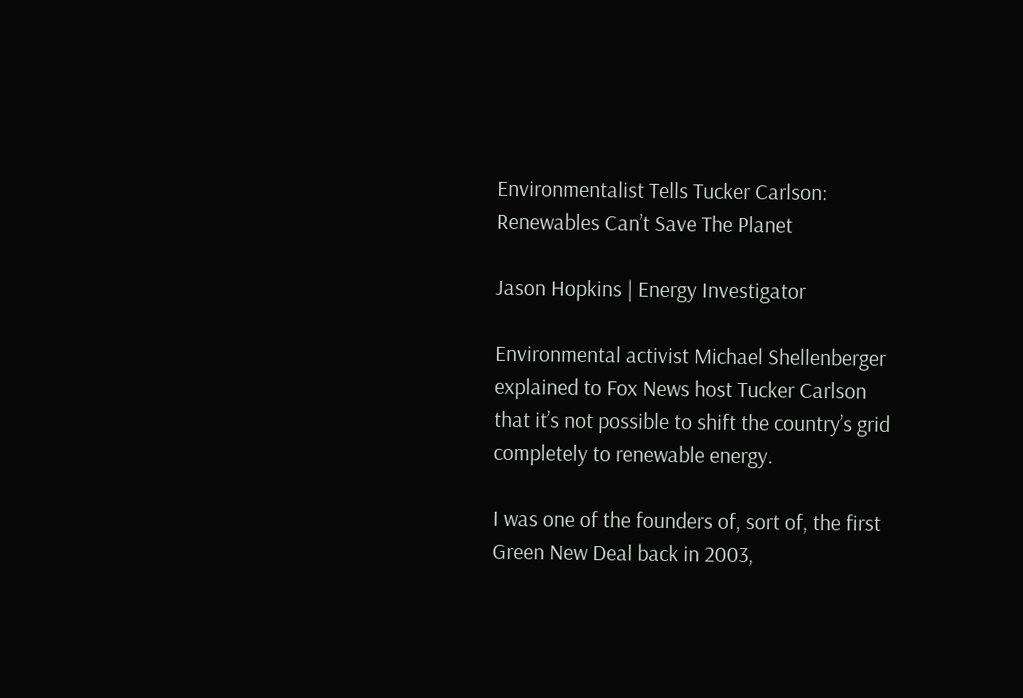Environmentalist Tells Tucker Carlson: Renewables Can’t Save The Planet

Jason Hopkins | Energy Investigator

Environmental activist Michael Shellenberger explained to Fox News host Tucker Carlson that it’s not possible to shift the country’s grid completely to renewable energy.

I was one of the founders of, sort of, the first Green New Deal back in 2003,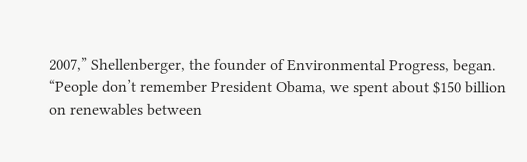2007,” Shellenberger, the founder of Environmental Progress, began. “People don’t remember President Obama, we spent about $150 billion on renewables between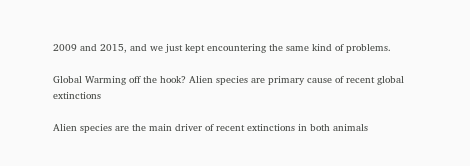2009 and 2015, and we just kept encountering the same kind of problems.

Global Warming off the hook? Alien species are primary cause of recent global extinctions

Alien species are the main driver of recent extinctions in both animals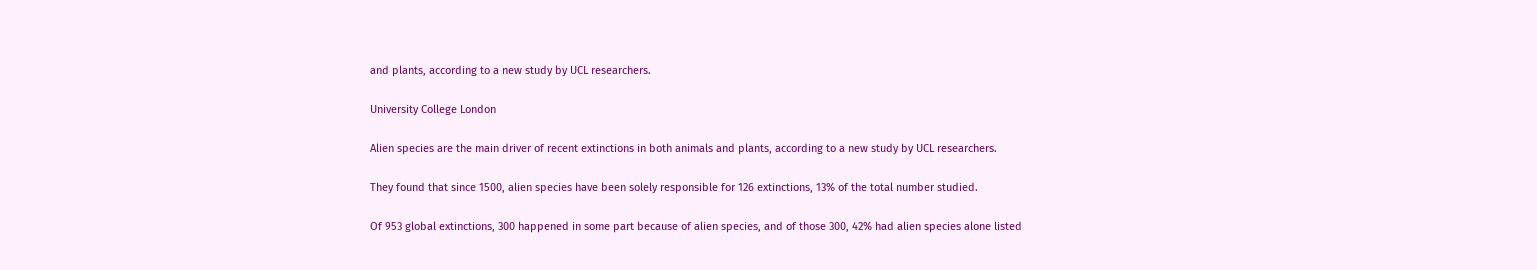and plants, according to a new study by UCL researchers.

University College London

Alien species are the main driver of recent extinctions in both animals and plants, according to a new study by UCL researchers.

They found that since 1500, alien species have been solely responsible for 126 extinctions, 13% of the total number studied.

Of 953 global extinctions, 300 happened in some part because of alien species, and of those 300, 42% had alien species alone listed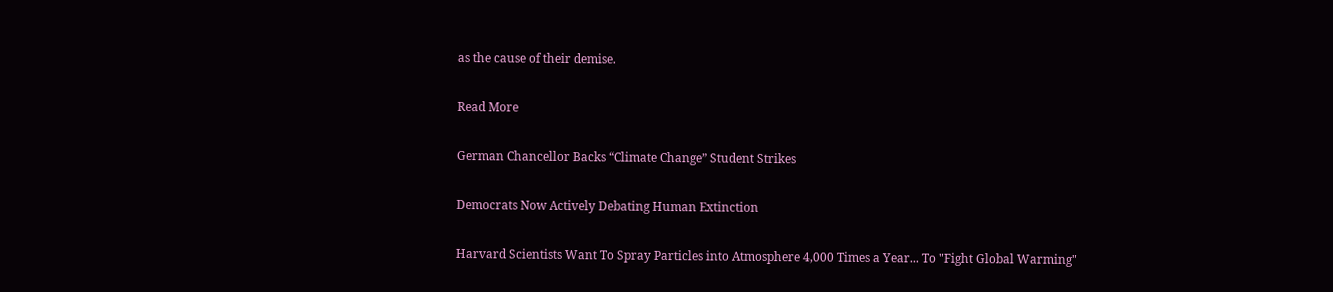as the cause of their demise.

Read More

German Chancellor Backs “Climate Change” Student Strikes

Democrats Now Actively Debating Human Extinction

Harvard Scientists Want To Spray Particles into Atmosphere 4,000 Times a Year... To "Fight Global Warming"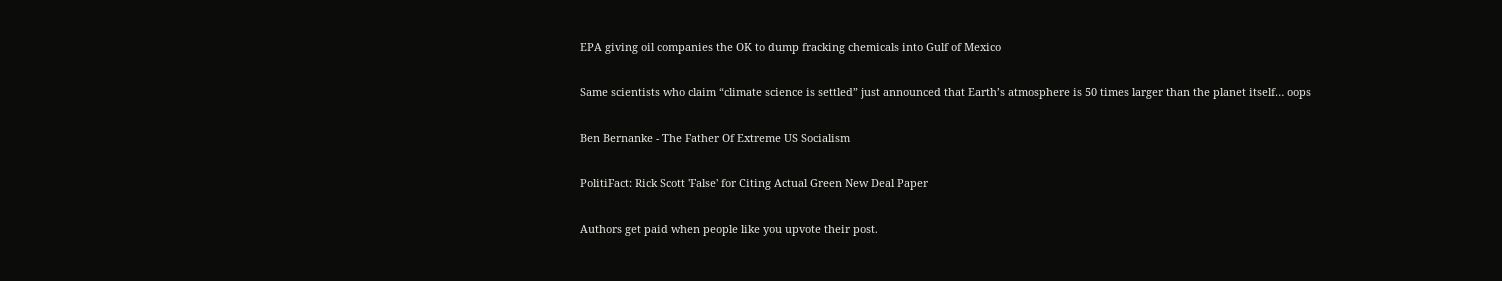EPA giving oil companies the OK to dump fracking chemicals into Gulf of Mexico

Same scientists who claim “climate science is settled” just announced that Earth’s atmosphere is 50 times larger than the planet itself… oops

Ben Bernanke - The Father Of Extreme US Socialism

PolitiFact: Rick Scott 'False' for Citing Actual Green New Deal Paper

Authors get paid when people like you upvote their post.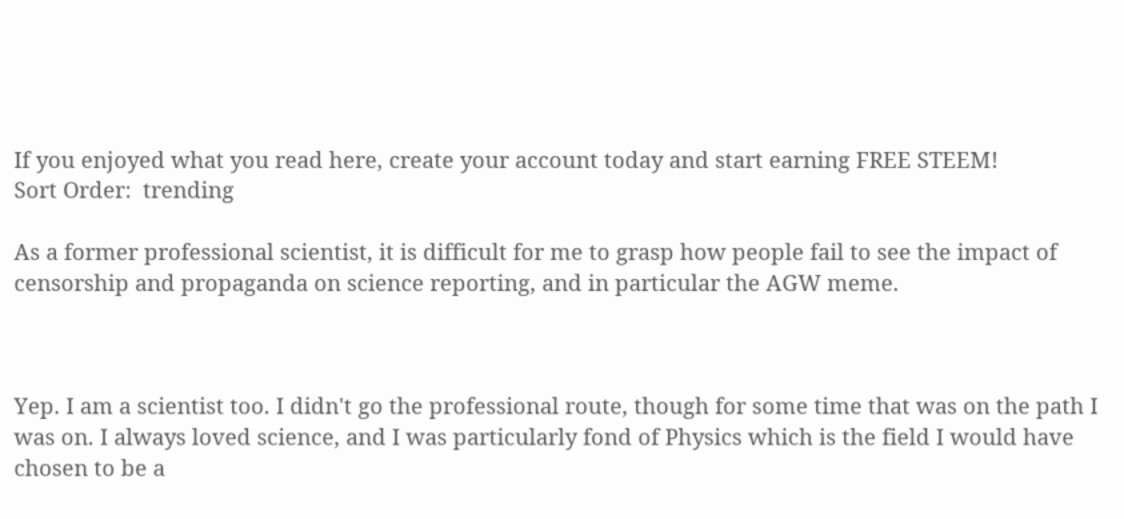If you enjoyed what you read here, create your account today and start earning FREE STEEM!
Sort Order:  trending

As a former professional scientist, it is difficult for me to grasp how people fail to see the impact of censorship and propaganda on science reporting, and in particular the AGW meme.



Yep. I am a scientist too. I didn't go the professional route, though for some time that was on the path I was on. I always loved science, and I was particularly fond of Physics which is the field I would have chosen to be a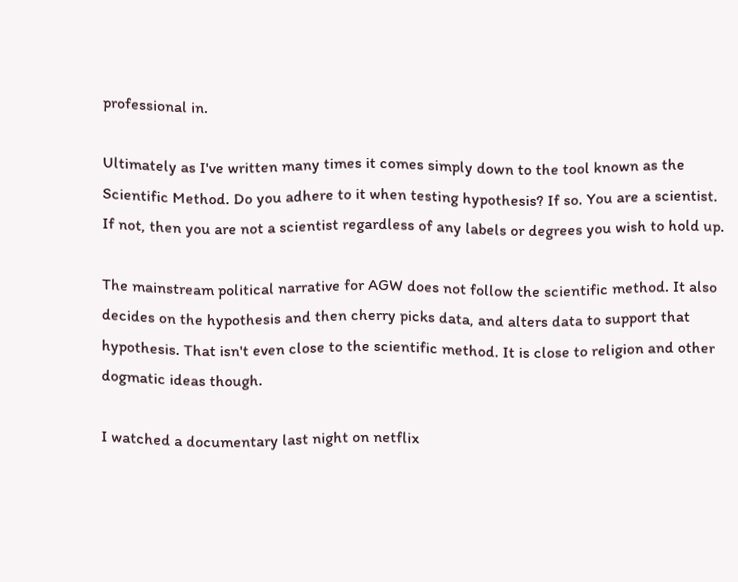professional in.

Ultimately as I've written many times it comes simply down to the tool known as the Scientific Method. Do you adhere to it when testing hypothesis? If so. You are a scientist. If not, then you are not a scientist regardless of any labels or degrees you wish to hold up.

The mainstream political narrative for AGW does not follow the scientific method. It also decides on the hypothesis and then cherry picks data, and alters data to support that hypothesis. That isn't even close to the scientific method. It is close to religion and other dogmatic ideas though.

I watched a documentary last night on netflix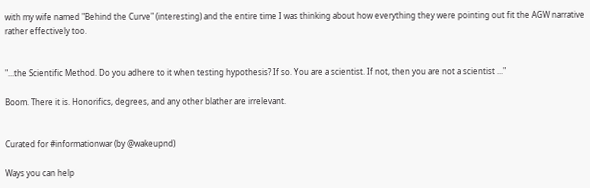with my wife named "Behind the Curve" (interesting) and the entire time I was thinking about how everything they were pointing out fit the AGW narrative rather effectively too.


"...the Scientific Method. Do you adhere to it when testing hypothesis? If so. You are a scientist. If not, then you are not a scientist ..."

Boom. There it is. Honorifics, degrees, and any other blather are irrelevant.


Curated for #informationwar (by @wakeupnd)

Ways you can help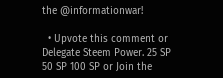the @informationwar!

  • Upvote this comment or Delegate Steem Power. 25 SP 50 SP 100 SP or Join the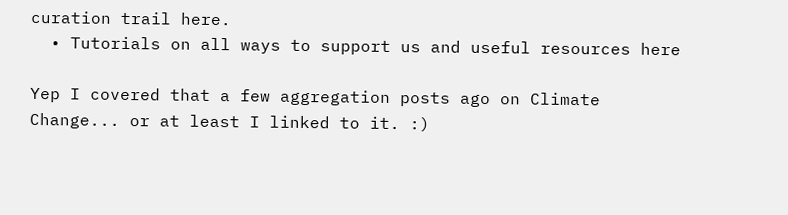curation trail here.
  • Tutorials on all ways to support us and useful resources here

Yep I covered that a few aggregation posts ago on Climate Change... or at least I linked to it. :)